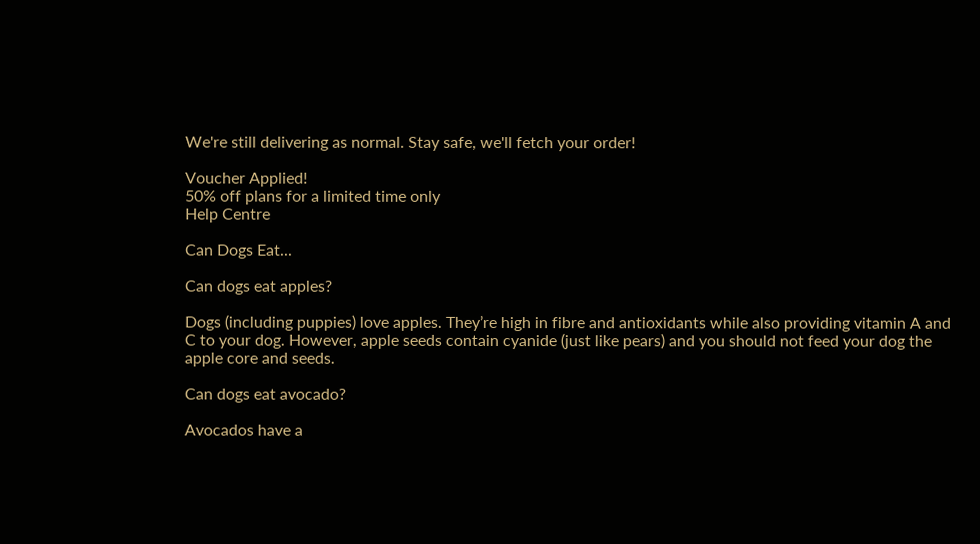We're still delivering as normal. Stay safe, we'll fetch your order!

Voucher Applied!
50% off plans for a limited time only
Help Centre

Can Dogs Eat...

Can dogs eat apples?

Dogs (including puppies) love apples. They’re high in fibre and antioxidants while also providing vitamin A and C to your dog. However, apple seeds contain cyanide (just like pears) and you should not feed your dog the apple core and seeds.

Can dogs eat avocado?

Avocados have a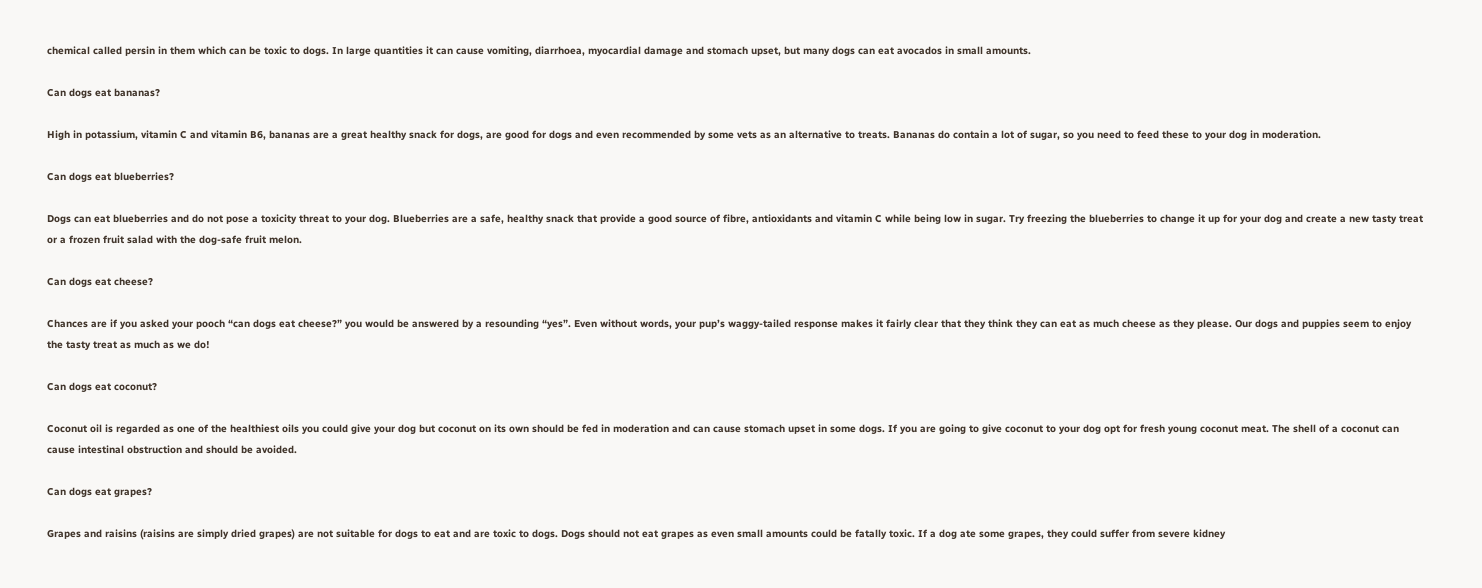chemical called persin in them which can be toxic to dogs. In large quantities it can cause vomiting, diarrhoea, myocardial damage and stomach upset, but many dogs can eat avocados in small amounts.

Can dogs eat bananas?

High in potassium, vitamin C and vitamin B6, bananas are a great healthy snack for dogs, are good for dogs and even recommended by some vets as an alternative to treats. Bananas do contain a lot of sugar, so you need to feed these to your dog in moderation.

Can dogs eat blueberries?

Dogs can eat blueberries and do not pose a toxicity threat to your dog. Blueberries are a safe, healthy snack that provide a good source of fibre, antioxidants and vitamin C while being low in sugar. Try freezing the blueberries to change it up for your dog and create a new tasty treat or a frozen fruit salad with the dog-safe fruit melon.

Can dogs eat cheese?

Chances are if you asked your pooch “can dogs eat cheese?” you would be answered by a resounding “yes”. Even without words, your pup’s waggy-tailed response makes it fairly clear that they think they can eat as much cheese as they please. Our dogs and puppies seem to enjoy the tasty treat as much as we do!

Can dogs eat coconut?

Coconut oil is regarded as one of the healthiest oils you could give your dog but coconut on its own should be fed in moderation and can cause stomach upset in some dogs. If you are going to give coconut to your dog opt for fresh young coconut meat. The shell of a coconut can cause intestinal obstruction and should be avoided.

Can dogs eat grapes?

Grapes and raisins (raisins are simply dried grapes) are not suitable for dogs to eat and are toxic to dogs. Dogs should not eat grapes as even small amounts could be fatally toxic. If a dog ate some grapes, they could suffer from severe kidney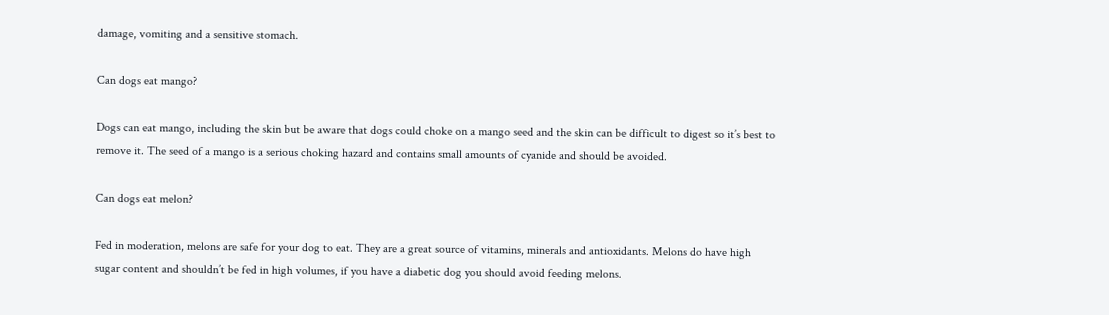damage, vomiting and a sensitive stomach.

Can dogs eat mango?

Dogs can eat mango, including the skin but be aware that dogs could choke on a mango seed and the skin can be difficult to digest so it’s best to remove it. The seed of a mango is a serious choking hazard and contains small amounts of cyanide and should be avoided.

Can dogs eat melon?

Fed in moderation, melons are safe for your dog to eat. They are a great source of vitamins, minerals and antioxidants. Melons do have high sugar content and shouldn’t be fed in high volumes, if you have a diabetic dog you should avoid feeding melons.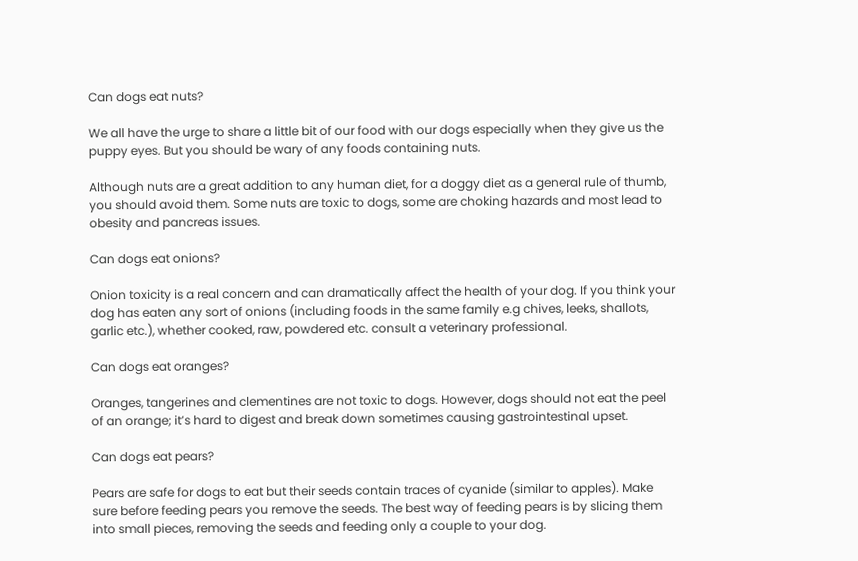Can dogs eat nuts?

We all have the urge to share a little bit of our food with our dogs especially when they give us the puppy eyes. But you should be wary of any foods containing nuts.

Although nuts are a great addition to any human diet, for a doggy diet as a general rule of thumb, you should avoid them. Some nuts are toxic to dogs, some are choking hazards and most lead to obesity and pancreas issues.

Can dogs eat onions?

Onion toxicity is a real concern and can dramatically affect the health of your dog. If you think your dog has eaten any sort of onions (including foods in the same family e.g chives, leeks, shallots, garlic etc.), whether cooked, raw, powdered etc. consult a veterinary professional.

Can dogs eat oranges?

Oranges, tangerines and clementines are not toxic to dogs. However, dogs should not eat the peel of an orange; it’s hard to digest and break down sometimes causing gastrointestinal upset.

Can dogs eat pears?

Pears are safe for dogs to eat but their seeds contain traces of cyanide (similar to apples). Make sure before feeding pears you remove the seeds. The best way of feeding pears is by slicing them into small pieces, removing the seeds and feeding only a couple to your dog.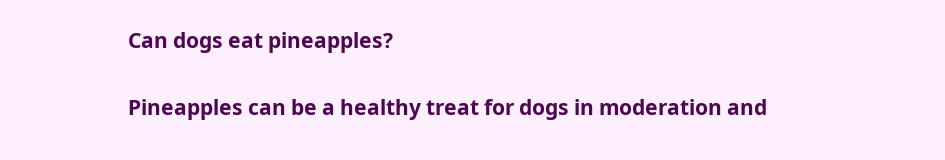Can dogs eat pineapples?

Pineapples can be a healthy treat for dogs in moderation and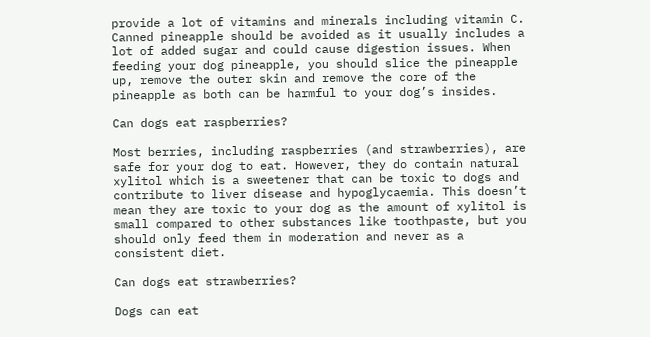provide a lot of vitamins and minerals including vitamin C. Canned pineapple should be avoided as it usually includes a lot of added sugar and could cause digestion issues. When feeding your dog pineapple, you should slice the pineapple up, remove the outer skin and remove the core of the pineapple as both can be harmful to your dog’s insides.

Can dogs eat raspberries?

Most berries, including raspberries (and strawberries), are safe for your dog to eat. However, they do contain natural xylitol which is a sweetener that can be toxic to dogs and contribute to liver disease and hypoglycaemia. This doesn’t mean they are toxic to your dog as the amount of xylitol is small compared to other substances like toothpaste, but you should only feed them in moderation and never as a consistent diet.

Can dogs eat strawberries?

Dogs can eat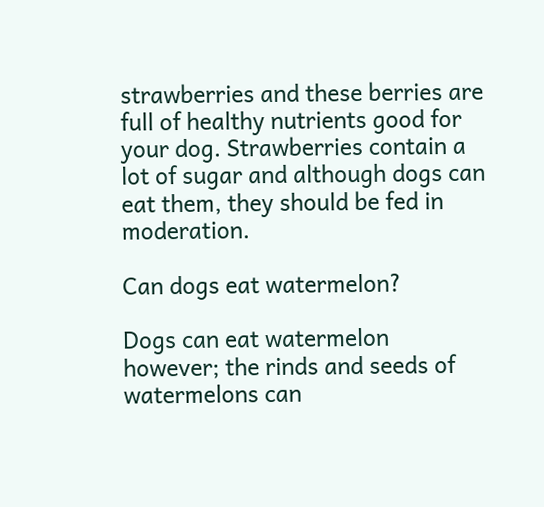strawberries and these berries are full of healthy nutrients good for your dog. Strawberries contain a lot of sugar and although dogs can eat them, they should be fed in moderation.

Can dogs eat watermelon?

Dogs can eat watermelon however; the rinds and seeds of watermelons can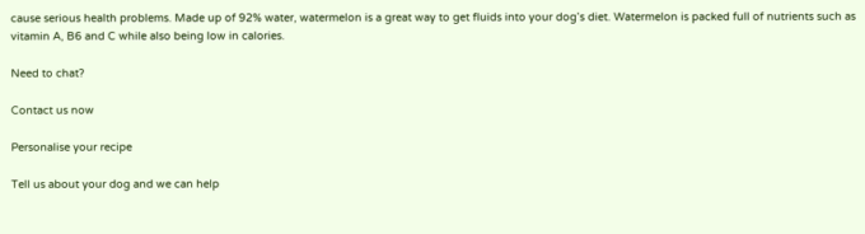cause serious health problems. Made up of 92% water, watermelon is a great way to get fluids into your dog’s diet. Watermelon is packed full of nutrients such as vitamin A, B6 and C while also being low in calories.

Need to chat?

Contact us now

Personalise your recipe

Tell us about your dog and we can help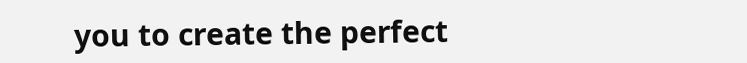you to create the perfect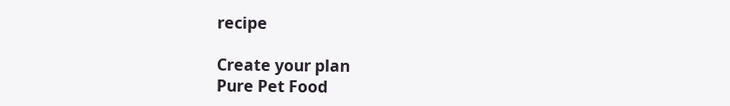recipe

Create your plan
Pure Pet Food